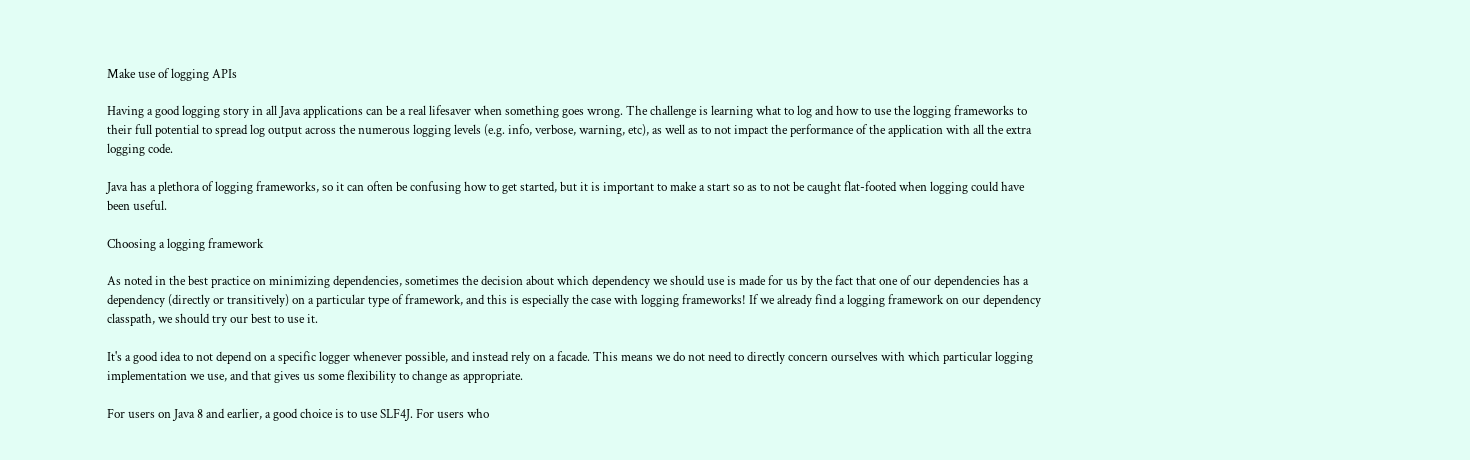Make use of logging APIs

Having a good logging story in all Java applications can be a real lifesaver when something goes wrong. The challenge is learning what to log and how to use the logging frameworks to their full potential to spread log output across the numerous logging levels (e.g. info, verbose, warning, etc), as well as to not impact the performance of the application with all the extra logging code.

Java has a plethora of logging frameworks, so it can often be confusing how to get started, but it is important to make a start so as to not be caught flat-footed when logging could have been useful.

Choosing a logging framework

As noted in the best practice on minimizing dependencies, sometimes the decision about which dependency we should use is made for us by the fact that one of our dependencies has a dependency (directly or transitively) on a particular type of framework, and this is especially the case with logging frameworks! If we already find a logging framework on our dependency classpath, we should try our best to use it.

It's a good idea to not depend on a specific logger whenever possible, and instead rely on a facade. This means we do not need to directly concern ourselves with which particular logging implementation we use, and that gives us some flexibility to change as appropriate.

For users on Java 8 and earlier, a good choice is to use SLF4J. For users who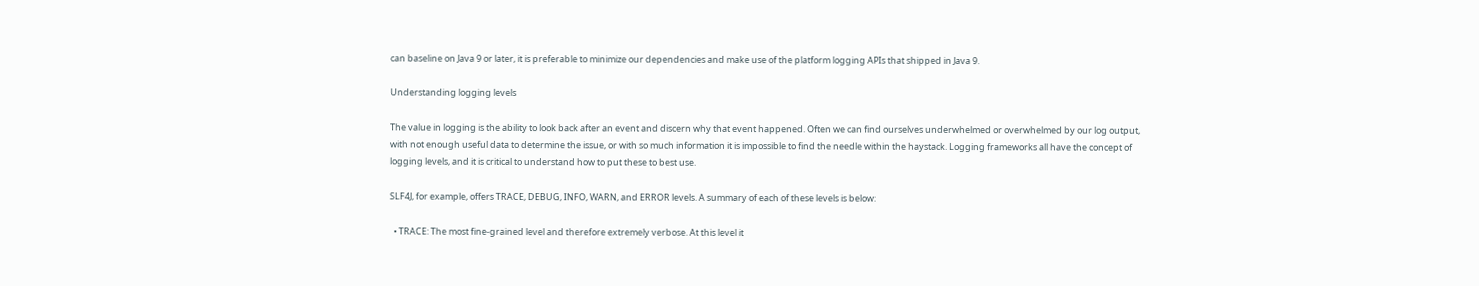can baseline on Java 9 or later, it is preferable to minimize our dependencies and make use of the platform logging APIs that shipped in Java 9.

Understanding logging levels

The value in logging is the ability to look back after an event and discern why that event happened. Often we can find ourselves underwhelmed or overwhelmed by our log output, with not enough useful data to determine the issue, or with so much information it is impossible to find the needle within the haystack. Logging frameworks all have the concept of logging levels, and it is critical to understand how to put these to best use.

SLF4J, for example, offers TRACE, DEBUG, INFO, WARN, and ERROR levels. A summary of each of these levels is below:

  • TRACE: The most fine-grained level and therefore extremely verbose. At this level it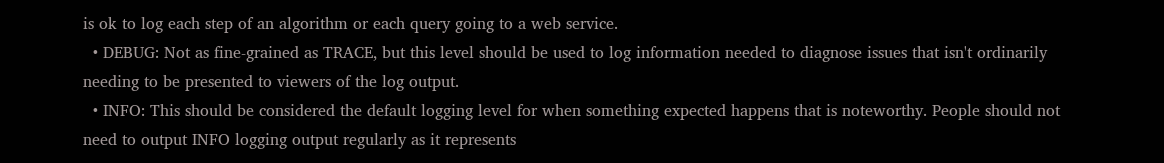is ok to log each step of an algorithm or each query going to a web service.
  • DEBUG: Not as fine-grained as TRACE, but this level should be used to log information needed to diagnose issues that isn't ordinarily needing to be presented to viewers of the log output.
  • INFO: This should be considered the default logging level for when something expected happens that is noteworthy. People should not need to output INFO logging output regularly as it represents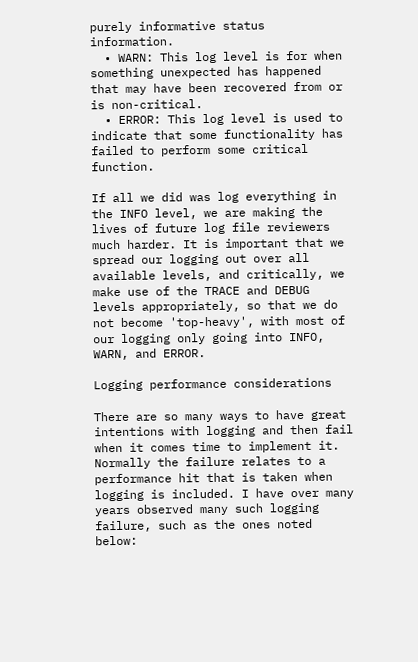purely informative status information.
  • WARN: This log level is for when something unexpected has happened that may have been recovered from or is non-critical.
  • ERROR: This log level is used to indicate that some functionality has failed to perform some critical function.

If all we did was log everything in the INFO level, we are making the lives of future log file reviewers much harder. It is important that we spread our logging out over all available levels, and critically, we make use of the TRACE and DEBUG levels appropriately, so that we do not become 'top-heavy', with most of our logging only going into INFO, WARN, and ERROR.

Logging performance considerations

There are so many ways to have great intentions with logging and then fail when it comes time to implement it. Normally the failure relates to a performance hit that is taken when logging is included. I have over many years observed many such logging failure, such as the ones noted below: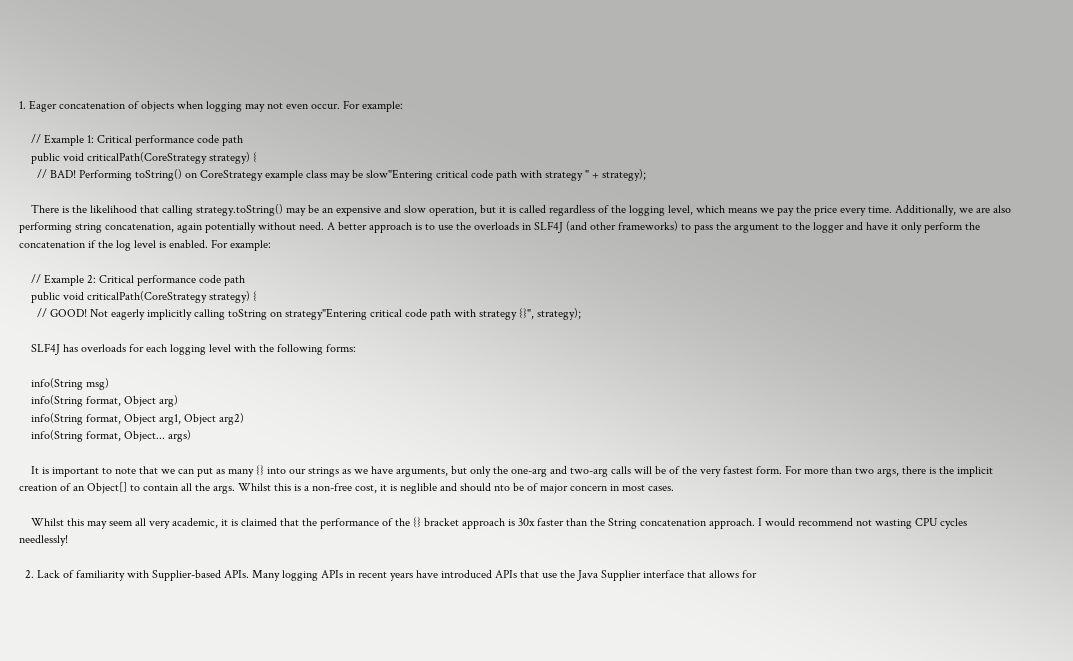1. Eager concatenation of objects when logging may not even occur. For example:

    // Example 1: Critical performance code path
    public void criticalPath(CoreStrategy strategy) {
      // BAD! Performing toString() on CoreStrategy example class may be slow"Entering critical code path with strategy " + strategy);

    There is the likelihood that calling strategy.toString() may be an expensive and slow operation, but it is called regardless of the logging level, which means we pay the price every time. Additionally, we are also performing string concatenation, again potentially without need. A better approach is to use the overloads in SLF4J (and other frameworks) to pass the argument to the logger and have it only perform the concatenation if the log level is enabled. For example:

    // Example 2: Critical performance code path
    public void criticalPath(CoreStrategy strategy) {
      // GOOD! Not eagerly implicitly calling toString on strategy"Entering critical code path with strategy {}", strategy);

    SLF4J has overloads for each logging level with the following forms:

    info(String msg)
    info(String format, Object arg)
    info(String format, Object arg1, Object arg2)
    info(String format, Object... args)

    It is important to note that we can put as many {} into our strings as we have arguments, but only the one-arg and two-arg calls will be of the very fastest form. For more than two args, there is the implicit creation of an Object[] to contain all the args. Whilst this is a non-free cost, it is neglible and should nto be of major concern in most cases.

    Whilst this may seem all very academic, it is claimed that the performance of the {} bracket approach is 30x faster than the String concatenation approach. I would recommend not wasting CPU cycles needlessly!

  2. Lack of familiarity with Supplier-based APIs. Many logging APIs in recent years have introduced APIs that use the Java Supplier interface that allows for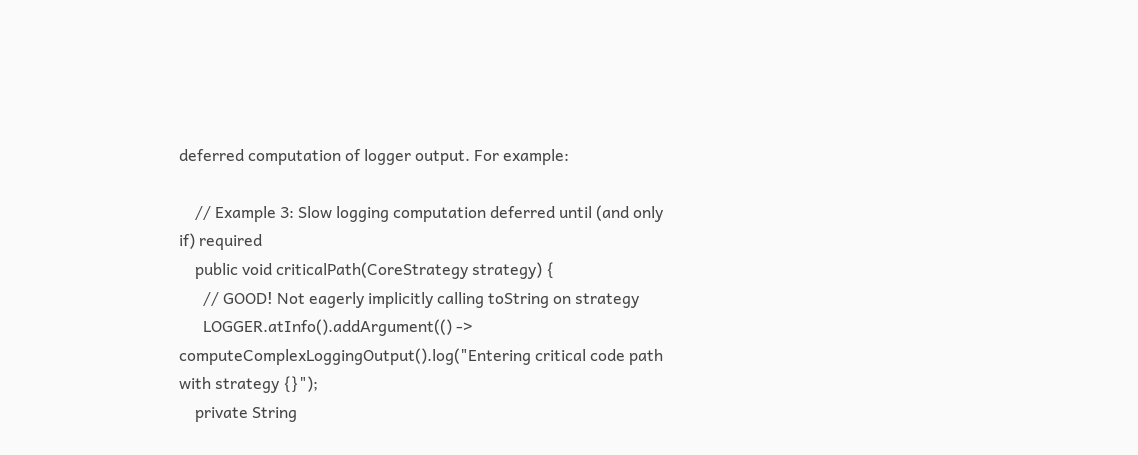deferred computation of logger output. For example:

    // Example 3: Slow logging computation deferred until (and only if) required
    public void criticalPath(CoreStrategy strategy) {
      // GOOD! Not eagerly implicitly calling toString on strategy
      LOGGER.atInfo().addArgument(() -> computeComplexLoggingOutput().log("Entering critical code path with strategy {}");
    private String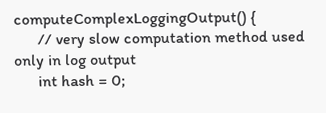computeComplexLoggingOutput() {
      // very slow computation method used only in log output
      int hash = 0;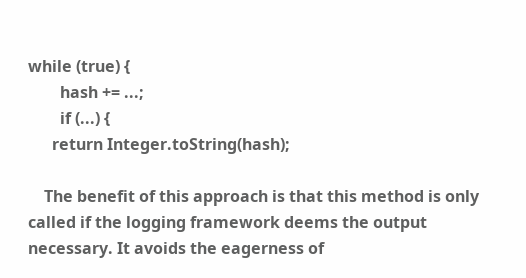while (true) {
        hash += ...;
        if (...) {
      return Integer.toString(hash);

    The benefit of this approach is that this method is only called if the logging framework deems the output necessary. It avoids the eagerness of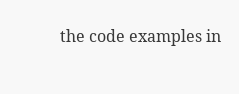the code examples in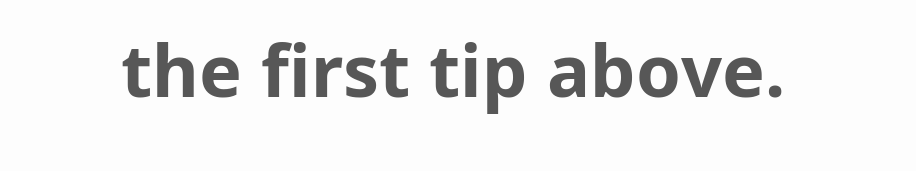the first tip above.